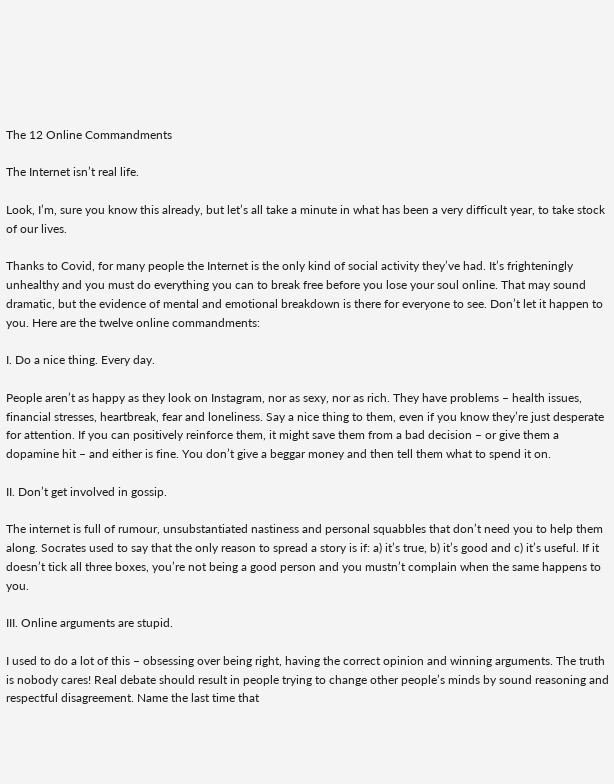The 12 Online Commandments

The Internet isn’t real life.

Look, I’m, sure you know this already, but let’s all take a minute in what has been a very difficult year, to take stock of our lives.

Thanks to Covid, for many people the Internet is the only kind of social activity they’ve had. It’s frighteningly unhealthy and you must do everything you can to break free before you lose your soul online. That may sound dramatic, but the evidence of mental and emotional breakdown is there for everyone to see. Don’t let it happen to you. Here are the twelve online commandments:

I. Do a nice thing. Every day.

People aren’t as happy as they look on Instagram, nor as sexy, nor as rich. They have problems – health issues, financial stresses, heartbreak, fear and loneliness. Say a nice thing to them, even if you know they’re just desperate for attention. If you can positively reinforce them, it might save them from a bad decision – or give them a dopamine hit – and either is fine. You don’t give a beggar money and then tell them what to spend it on.

II. Don’t get involved in gossip.

The internet is full of rumour, unsubstantiated nastiness and personal squabbles that don’t need you to help them along. Socrates used to say that the only reason to spread a story is if: a) it’s true, b) it’s good and c) it’s useful. If it doesn’t tick all three boxes, you’re not being a good person and you mustn’t complain when the same happens to you.

III. Online arguments are stupid.

I used to do a lot of this – obsessing over being right, having the correct opinion and winning arguments. The truth is nobody cares! Real debate should result in people trying to change other people’s minds by sound reasoning and respectful disagreement. Name the last time that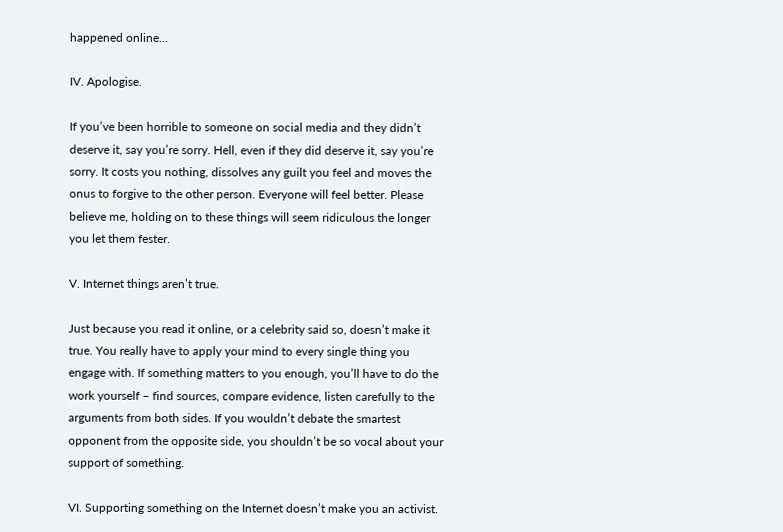happened online…

IV. Apologise.

If you’ve been horrible to someone on social media and they didn’t deserve it, say you’re sorry. Hell, even if they did deserve it, say you’re sorry. It costs you nothing, dissolves any guilt you feel and moves the onus to forgive to the other person. Everyone will feel better. Please believe me, holding on to these things will seem ridiculous the longer you let them fester.

V. Internet things aren’t true.

Just because you read it online, or a celebrity said so, doesn’t make it true. You really have to apply your mind to every single thing you engage with. If something matters to you enough, you’ll have to do the work yourself – find sources, compare evidence, listen carefully to the arguments from both sides. If you wouldn’t debate the smartest opponent from the opposite side, you shouldn’t be so vocal about your support of something.

VI. Supporting something on the Internet doesn’t make you an activist.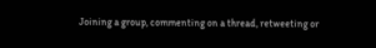Joining a group, commenting on a thread, retweeting or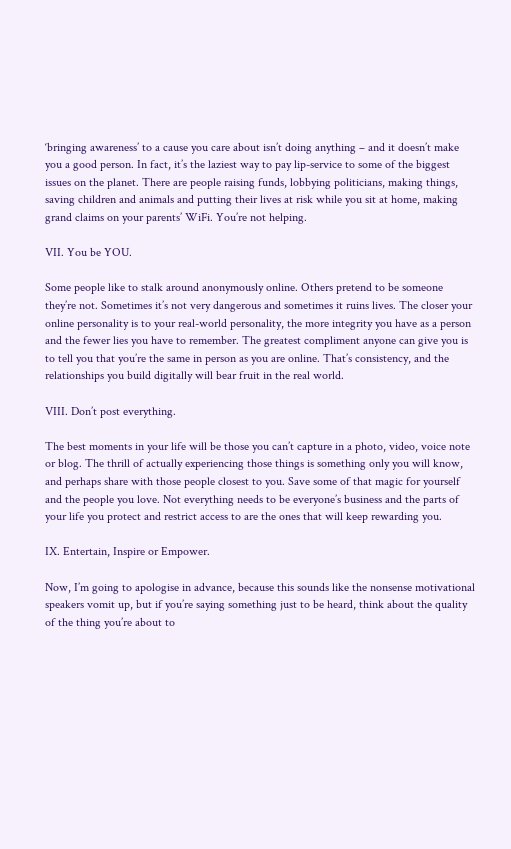‘bringing awareness’ to a cause you care about isn’t doing anything – and it doesn’t make you a good person. In fact, it’s the laziest way to pay lip-service to some of the biggest issues on the planet. There are people raising funds, lobbying politicians, making things, saving children and animals and putting their lives at risk while you sit at home, making grand claims on your parents’ WiFi. You’re not helping.

VII. You be YOU.

Some people like to stalk around anonymously online. Others pretend to be someone they’re not. Sometimes it’s not very dangerous and sometimes it ruins lives. The closer your online personality is to your real-world personality, the more integrity you have as a person and the fewer lies you have to remember. The greatest compliment anyone can give you is to tell you that you’re the same in person as you are online. That’s consistency, and the relationships you build digitally will bear fruit in the real world.

VIII. Don’t post everything.

The best moments in your life will be those you can’t capture in a photo, video, voice note or blog. The thrill of actually experiencing those things is something only you will know, and perhaps share with those people closest to you. Save some of that magic for yourself and the people you love. Not everything needs to be everyone’s business and the parts of your life you protect and restrict access to are the ones that will keep rewarding you.

IX. Entertain, Inspire or Empower.

Now, I’m going to apologise in advance, because this sounds like the nonsense motivational speakers vomit up, but if you’re saying something just to be heard, think about the quality of the thing you’re about to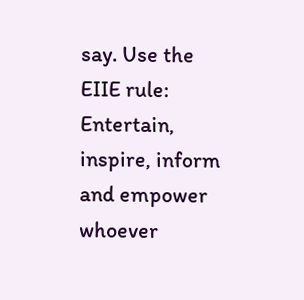say. Use the EIIE rule: Entertain, inspire, inform and empower whoever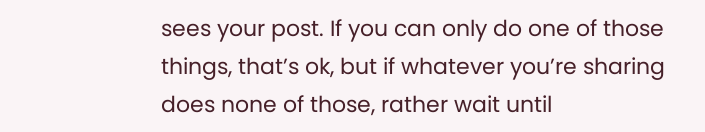sees your post. If you can only do one of those things, that’s ok, but if whatever you’re sharing does none of those, rather wait until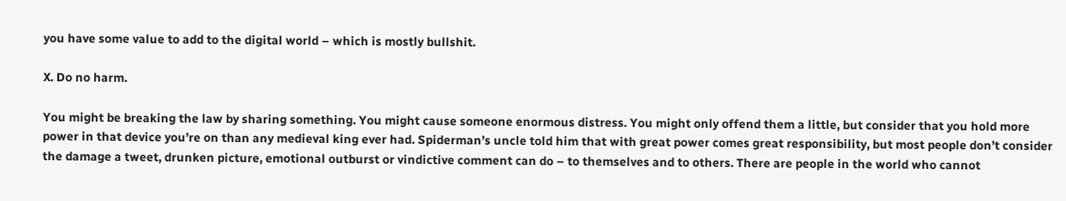you have some value to add to the digital world – which is mostly bullshit.

X. Do no harm.

You might be breaking the law by sharing something. You might cause someone enormous distress. You might only offend them a little, but consider that you hold more power in that device you’re on than any medieval king ever had. Spiderman’s uncle told him that with great power comes great responsibility, but most people don’t consider the damage a tweet, drunken picture, emotional outburst or vindictive comment can do – to themselves and to others. There are people in the world who cannot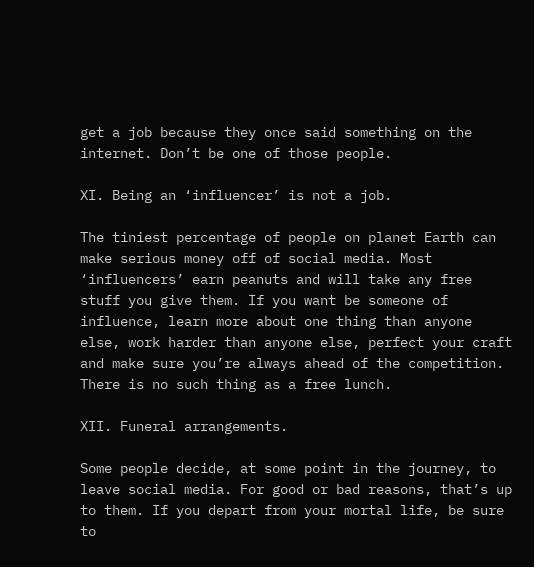get a job because they once said something on the internet. Don’t be one of those people.

XI. Being an ‘influencer’ is not a job.

The tiniest percentage of people on planet Earth can make serious money off of social media. Most ‘influencers’ earn peanuts and will take any free stuff you give them. If you want be someone of influence, learn more about one thing than anyone else, work harder than anyone else, perfect your craft and make sure you’re always ahead of the competition. There is no such thing as a free lunch.

XII. Funeral arrangements.

Some people decide, at some point in the journey, to leave social media. For good or bad reasons, that’s up to them. If you depart from your mortal life, be sure to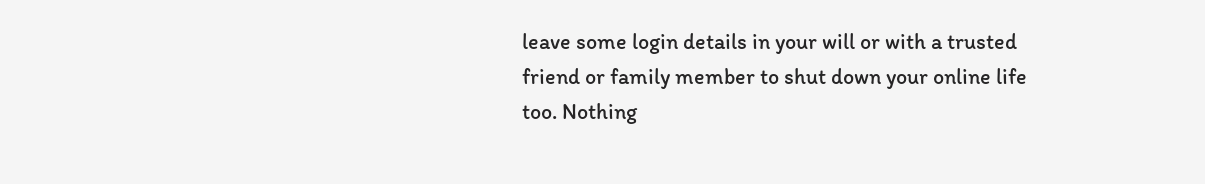leave some login details in your will or with a trusted friend or family member to shut down your online life too. Nothing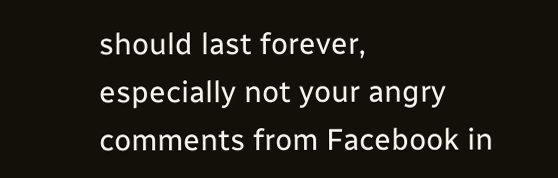should last forever, especially not your angry comments from Facebook in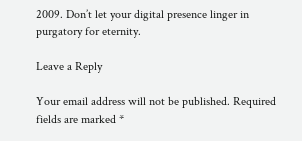2009. Don’t let your digital presence linger in purgatory for eternity.

Leave a Reply

Your email address will not be published. Required fields are marked *